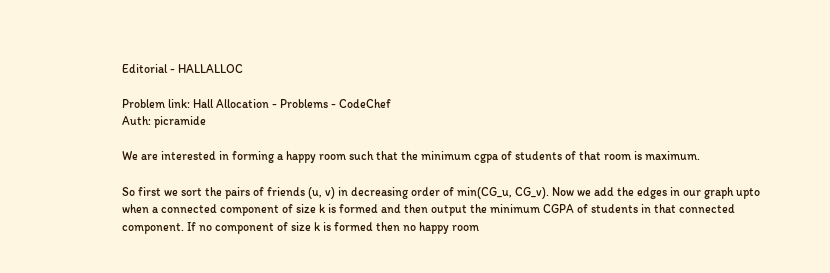Editorial - HALLALLOC

Problem link: Hall Allocation - Problems - CodeChef
Auth: picramide

We are interested in forming a happy room such that the minimum cgpa of students of that room is maximum.

So first we sort the pairs of friends (u, v) in decreasing order of min(CG_u, CG_v). Now we add the edges in our graph upto when a connected component of size k is formed and then output the minimum CGPA of students in that connected component. If no component of size k is formed then no happy room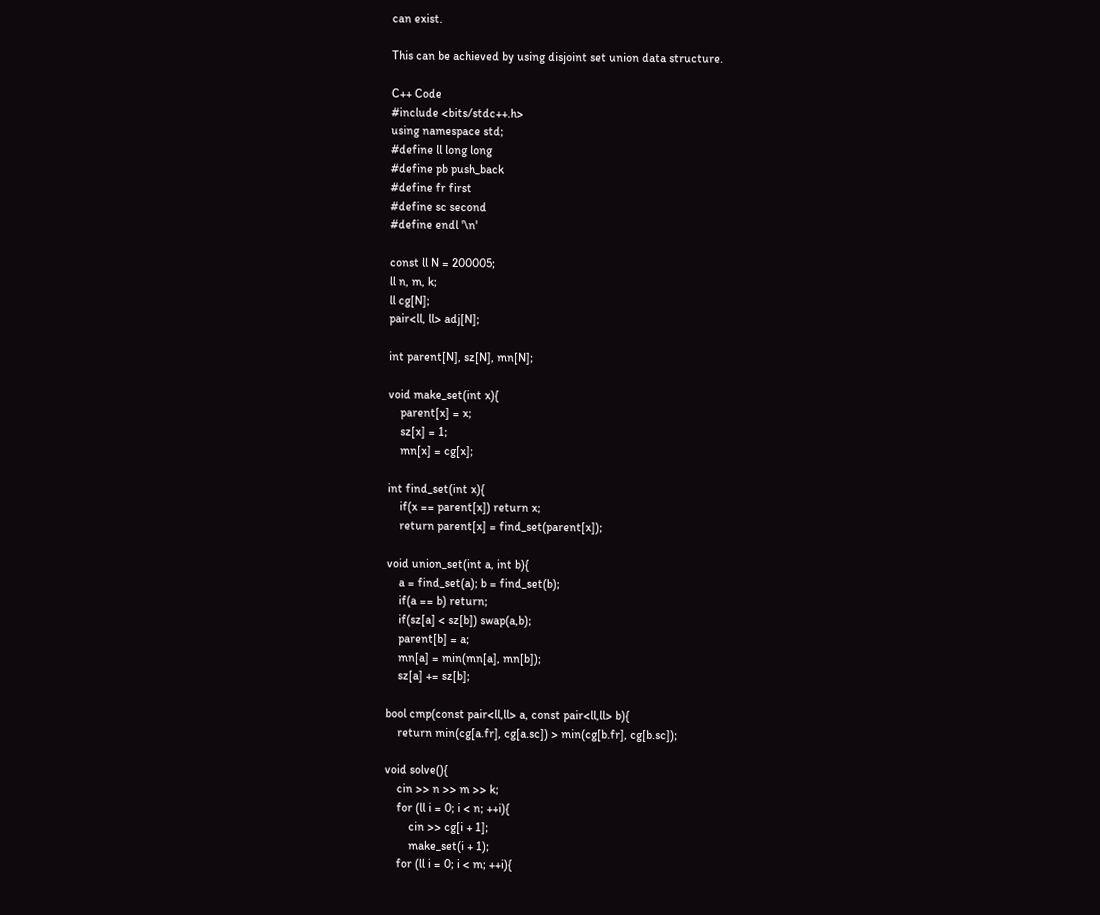can exist.

This can be achieved by using disjoint set union data structure.

C++ Code
#include <bits/stdc++.h>
using namespace std;
#define ll long long
#define pb push_back
#define fr first
#define sc second
#define endl '\n'

const ll N = 200005;
ll n, m, k;
ll cg[N];
pair<ll, ll> adj[N];

int parent[N], sz[N], mn[N];

void make_set(int x){
    parent[x] = x;
    sz[x] = 1;
    mn[x] = cg[x];

int find_set(int x){
    if(x == parent[x]) return x;
    return parent[x] = find_set(parent[x]);

void union_set(int a, int b){
    a = find_set(a); b = find_set(b);
    if(a == b) return;
    if(sz[a] < sz[b]) swap(a,b);
    parent[b] = a;
    mn[a] = min(mn[a], mn[b]);
    sz[a] += sz[b];

bool cmp(const pair<ll,ll> a, const pair<ll,ll> b){
    return min(cg[a.fr], cg[a.sc]) > min(cg[b.fr], cg[b.sc]);

void solve(){
    cin >> n >> m >> k;
    for (ll i = 0; i < n; ++i){
        cin >> cg[i + 1];
        make_set(i + 1);
    for (ll i = 0; i < m; ++i){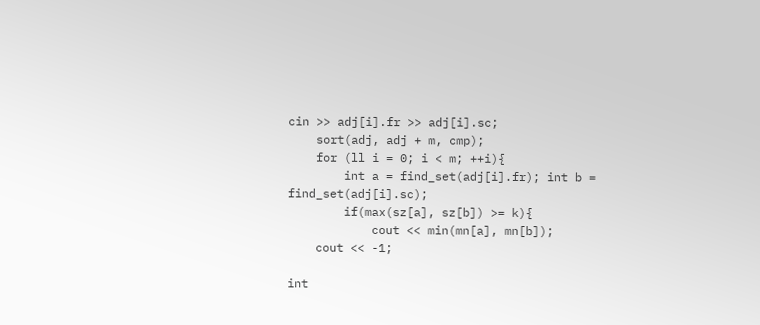cin >> adj[i].fr >> adj[i].sc;
    sort(adj, adj + m, cmp);
    for (ll i = 0; i < m; ++i){
        int a = find_set(adj[i].fr); int b = find_set(adj[i].sc);
        if(max(sz[a], sz[b]) >= k){
            cout << min(mn[a], mn[b]);
    cout << -1;

int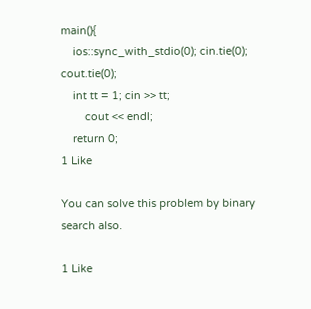main(){
    ios::sync_with_stdio(0); cin.tie(0); cout.tie(0);
    int tt = 1; cin >> tt;
        cout << endl;
    return 0;
1 Like

You can solve this problem by binary search also.

1 Like